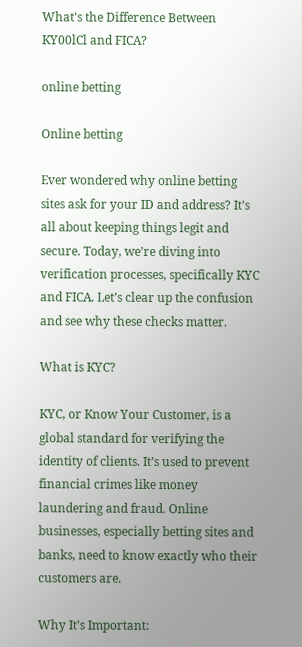What's the Difference Between KY00lCl and FICA?

online betting

Online betting

Ever wondered why online betting sites ask for your ID and address? It’s all about keeping things legit and secure. Today, we’re diving into verification processes, specifically KYC and FICA. Let’s clear up the confusion and see why these checks matter.

What is KYC?

KYC, or Know Your Customer, is a global standard for verifying the identity of clients. It’s used to prevent financial crimes like money laundering and fraud. Online businesses, especially betting sites and banks, need to know exactly who their customers are.

Why It’s Important: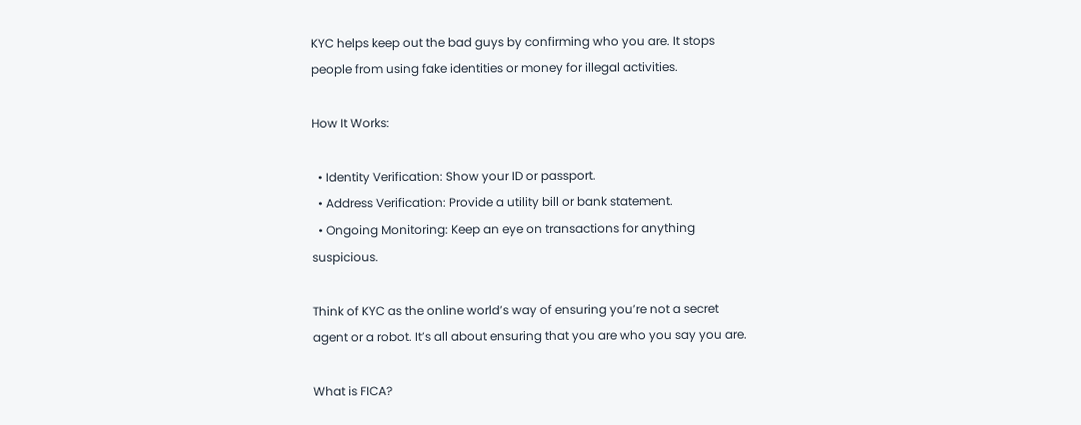KYC helps keep out the bad guys by confirming who you are. It stops people from using fake identities or money for illegal activities.

How It Works:

  • Identity Verification: Show your ID or passport.
  • Address Verification: Provide a utility bill or bank statement.
  • Ongoing Monitoring: Keep an eye on transactions for anything suspicious.

Think of KYC as the online world’s way of ensuring you’re not a secret agent or a robot. It’s all about ensuring that you are who you say you are.

What is FICA?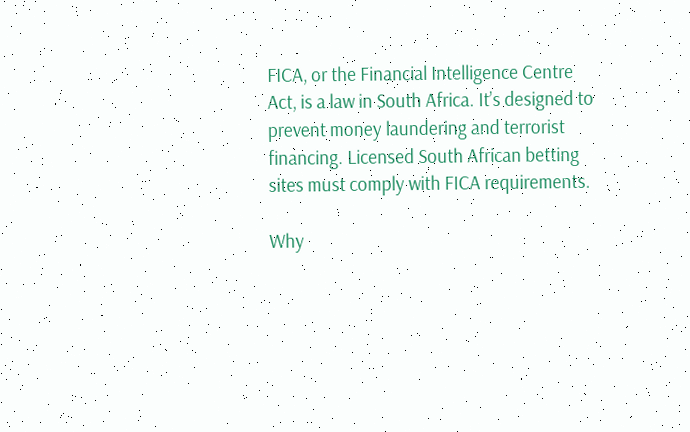FICA, or the Financial Intelligence Centre Act, is a law in South Africa. It’s designed to prevent money laundering and terrorist financing. Licensed South African betting sites must comply with FICA requirements.

Why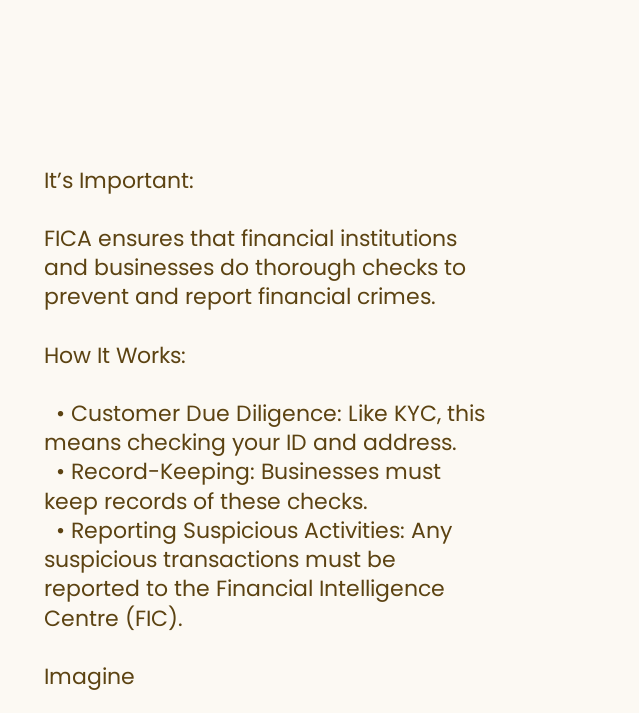It’s Important:

FICA ensures that financial institutions and businesses do thorough checks to prevent and report financial crimes.

How It Works:

  • Customer Due Diligence: Like KYC, this means checking your ID and address.
  • Record-Keeping: Businesses must keep records of these checks.
  • Reporting Suspicious Activities: Any suspicious transactions must be reported to the Financial Intelligence Centre (FIC).

Imagine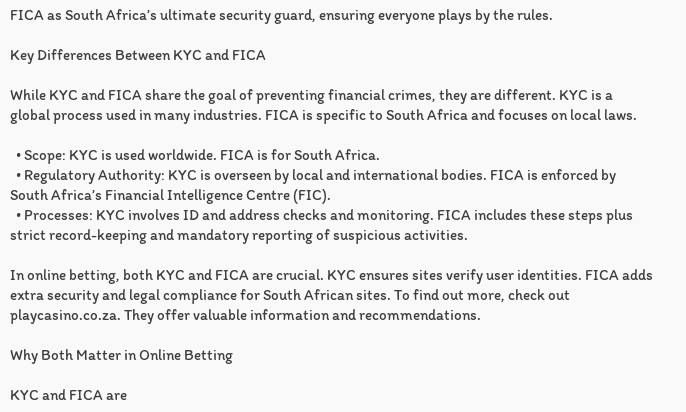FICA as South Africa’s ultimate security guard, ensuring everyone plays by the rules.

Key Differences Between KYC and FICA

While KYC and FICA share the goal of preventing financial crimes, they are different. KYC is a global process used in many industries. FICA is specific to South Africa and focuses on local laws.

  • Scope: KYC is used worldwide. FICA is for South Africa.
  • Regulatory Authority: KYC is overseen by local and international bodies. FICA is enforced by South Africa’s Financial Intelligence Centre (FIC).
  • Processes: KYC involves ID and address checks and monitoring. FICA includes these steps plus strict record-keeping and mandatory reporting of suspicious activities.

In online betting, both KYC and FICA are crucial. KYC ensures sites verify user identities. FICA adds extra security and legal compliance for South African sites. To find out more, check out playcasino.co.za. They offer valuable information and recommendations.

Why Both Matter in Online Betting

KYC and FICA are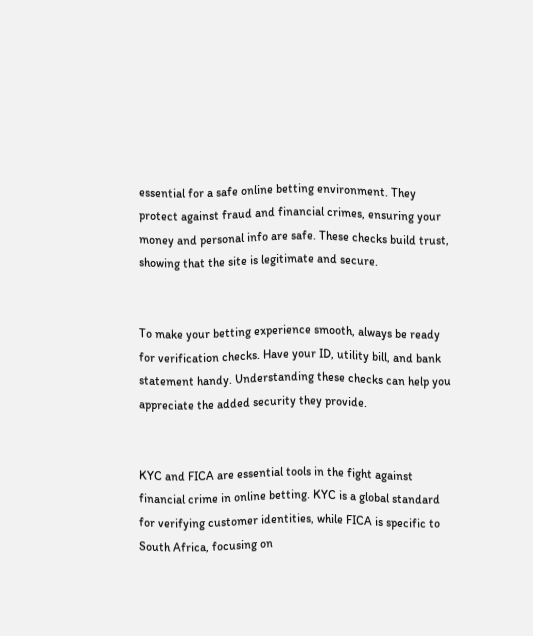essential for a safe online betting environment. They protect against fraud and financial crimes, ensuring your money and personal info are safe. These checks build trust, showing that the site is legitimate and secure.


To make your betting experience smooth, always be ready for verification checks. Have your ID, utility bill, and bank statement handy. Understanding these checks can help you appreciate the added security they provide.


KYC and FICA are essential tools in the fight against financial crime in online betting. KYC is a global standard for verifying customer identities, while FICA is specific to South Africa, focusing on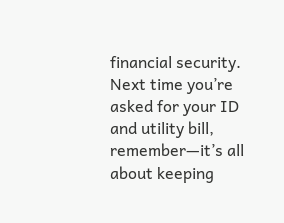financial security. Next time you’re asked for your ID and utility bill, remember—it’s all about keeping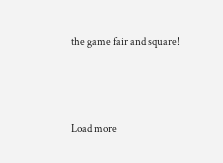the game fair and square!




Load more